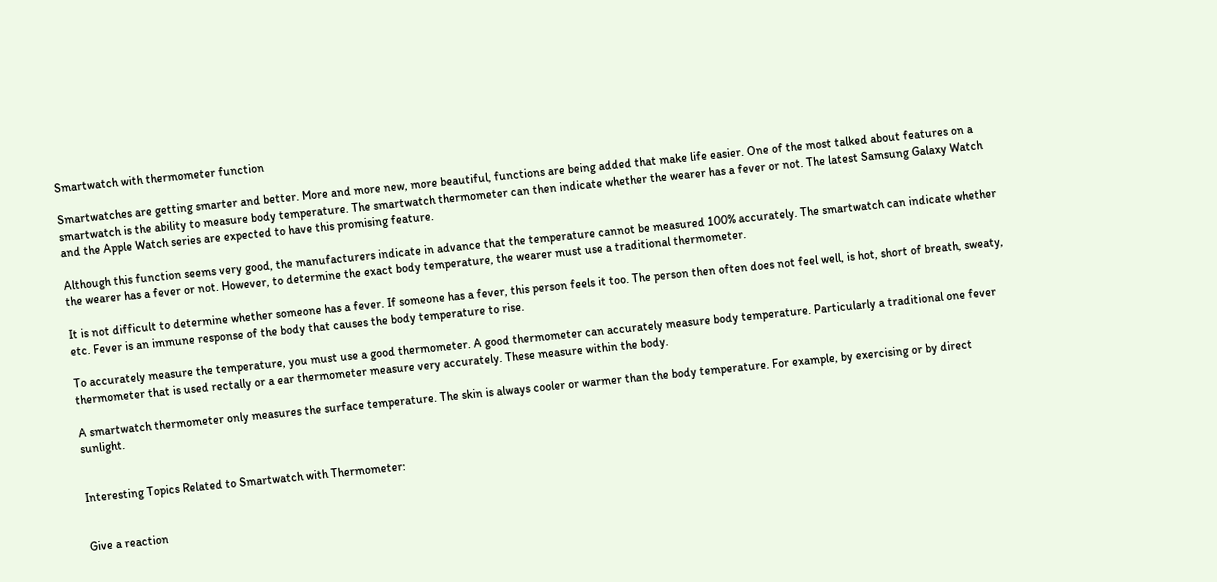Smartwatch with thermometer function

Smartwatches are getting smarter and better. More and more new, more beautiful, functions are being added that make life easier. One of the most talked about features on a smartwatch is the ability to measure body temperature. The smartwatch thermometer can then indicate whether the wearer has a fever or not. The latest Samsung Galaxy Watch and the Apple Watch series are expected to have this promising feature.

Although this function seems very good, the manufacturers indicate in advance that the temperature cannot be measured 100% accurately. The smartwatch can indicate whether the wearer has a fever or not. However, to determine the exact body temperature, the wearer must use a traditional thermometer.

It is not difficult to determine whether someone has a fever. If someone has a fever, this person feels it too. The person then often does not feel well, is hot, short of breath, sweaty, etc. Fever is an immune response of the body that causes the body temperature to rise.

To accurately measure the temperature, you must use a good thermometer. A good thermometer can accurately measure body temperature. Particularly a traditional one fever thermometer that is used rectally or a ear thermometer measure very accurately. These measure within the body.

A smartwatch thermometer only measures the surface temperature. The skin is always cooler or warmer than the body temperature. For example, by exercising or by direct sunlight.


Interesting Topics Related to Smartwatch with Thermometer:


Give a reaction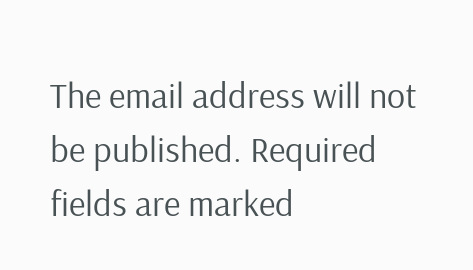The email address will not be published. Required fields are marked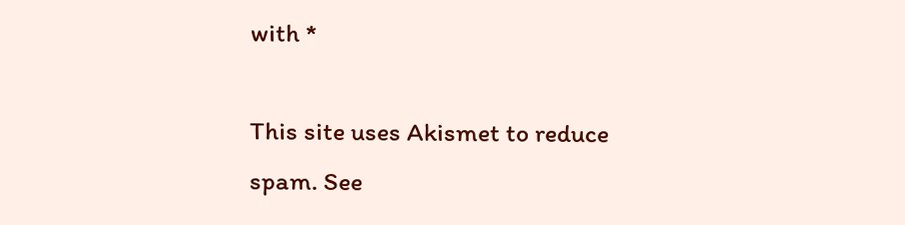with *

This site uses Akismet to reduce spam. See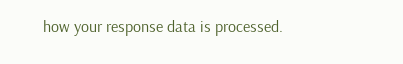how your response data is processed.